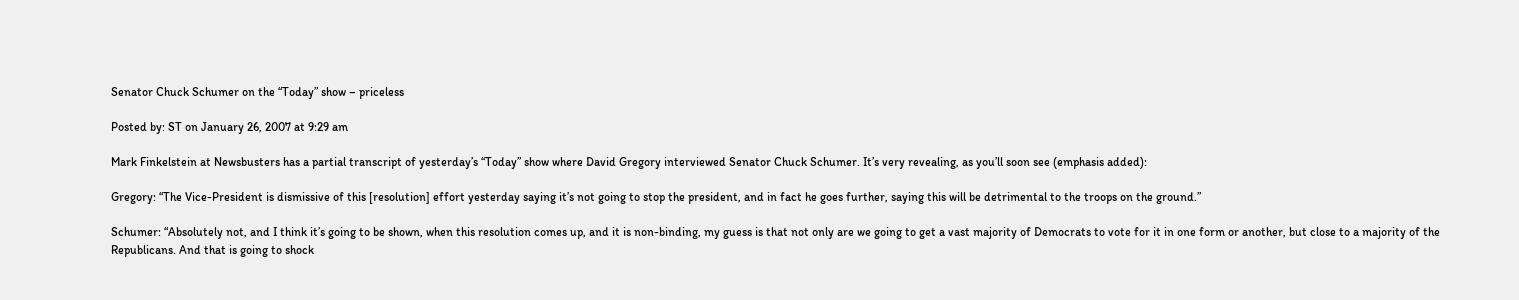Senator Chuck Schumer on the “Today” show – priceless

Posted by: ST on January 26, 2007 at 9:29 am

Mark Finkelstein at Newsbusters has a partial transcript of yesterday’s “Today” show where David Gregory interviewed Senator Chuck Schumer. It’s very revealing, as you’ll soon see (emphasis added):

Gregory: “The Vice-President is dismissive of this [resolution] effort yesterday saying it’s not going to stop the president, and in fact he goes further, saying this will be detrimental to the troops on the ground.”

Schumer: “Absolutely not, and I think it’s going to be shown, when this resolution comes up, and it is non-binding, my guess is that not only are we going to get a vast majority of Democrats to vote for it in one form or another, but close to a majority of the Republicans. And that is going to shock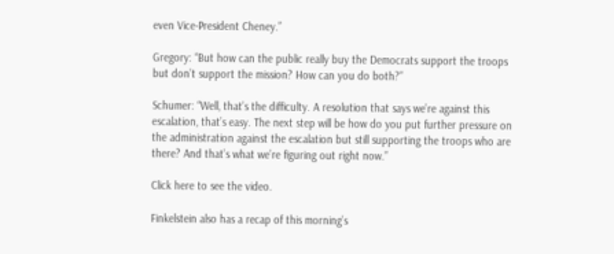even Vice-President Cheney.”

Gregory: “But how can the public really buy the Democrats support the troops but don’t support the mission? How can you do both?”

Schumer: “Well, that’s the difficulty. A resolution that says we’re against this escalation, that’s easy. The next step will be how do you put further pressure on the administration against the escalation but still supporting the troops who are there? And that’s what we’re figuring out right now.”

Click here to see the video.

Finkelstein also has a recap of this morning’s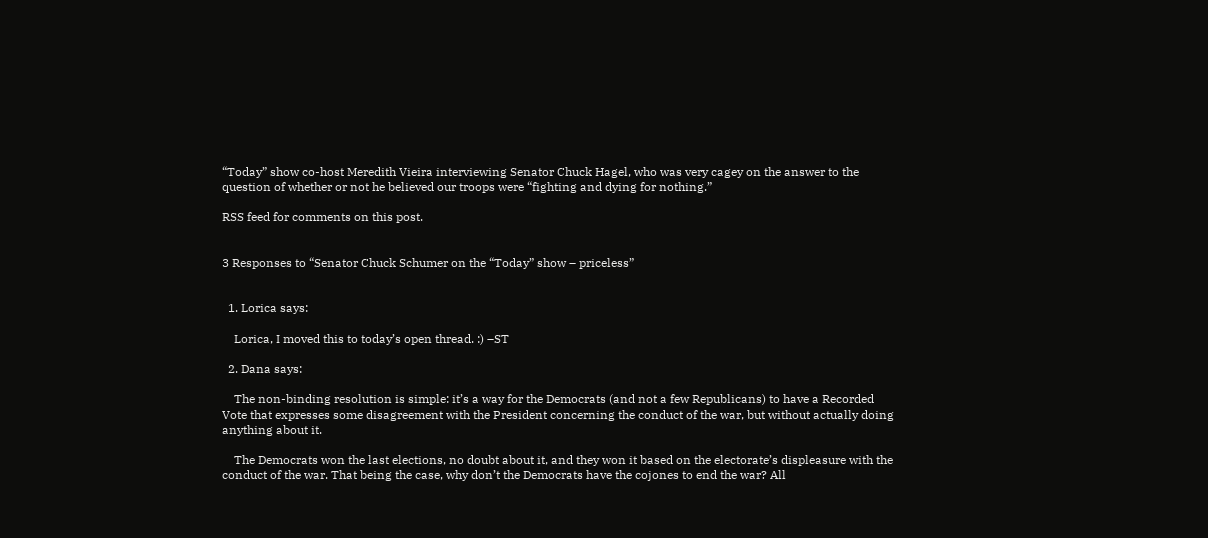“Today” show co-host Meredith Vieira interviewing Senator Chuck Hagel, who was very cagey on the answer to the question of whether or not he believed our troops were “fighting and dying for nothing.”

RSS feed for comments on this post.


3 Responses to “Senator Chuck Schumer on the “Today” show – priceless”


  1. Lorica says:

    Lorica, I moved this to today’s open thread. :) –ST

  2. Dana says:

    The non-binding resolution is simple: it’s a way for the Democrats (and not a few Republicans) to have a Recorded Vote that expresses some disagreement with the President concerning the conduct of the war, but without actually doing anything about it.

    The Democrats won the last elections, no doubt about it, and they won it based on the electorate’s displeasure with the conduct of the war. That being the case, why don’t the Democrats have the cojones to end the war? All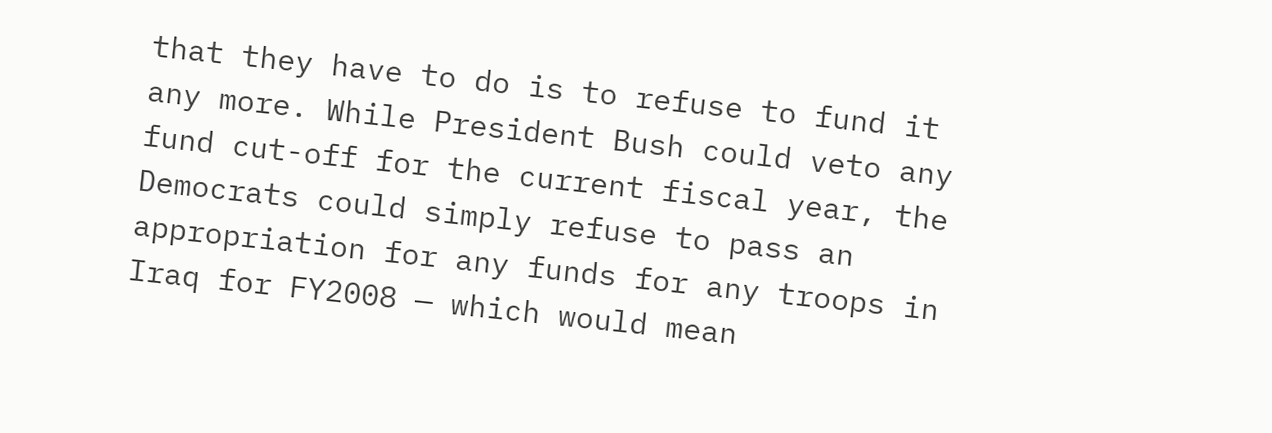that they have to do is to refuse to fund it any more. While President Bush could veto any fund cut-off for the current fiscal year, the Democrats could simply refuse to pass an appropriation for any funds for any troops in Iraq for FY2008 — which would mean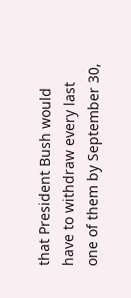that President Bush would have to withdraw every last one of them by September 30,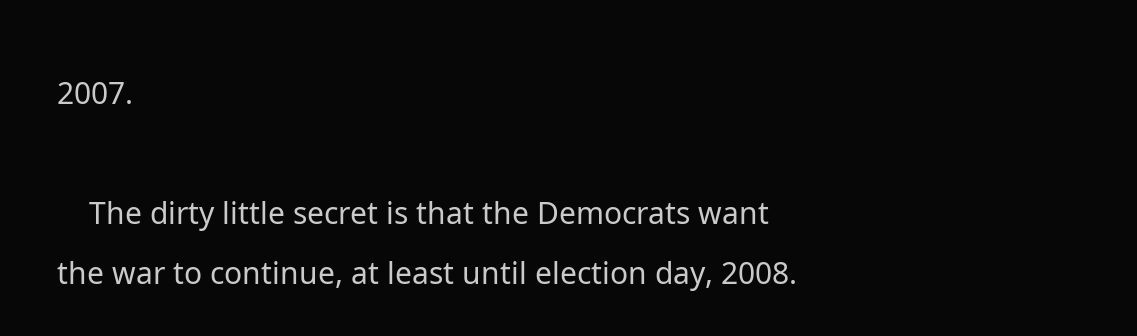2007.

    The dirty little secret is that the Democrats want the war to continue, at least until election day, 2008.